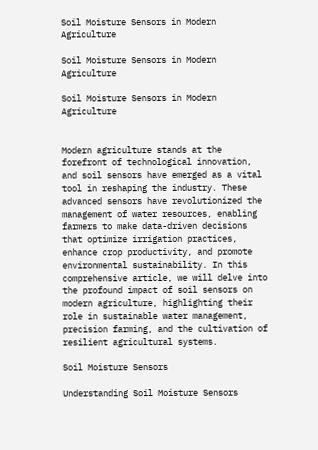Soil Moisture Sensors in Modern Agriculture

Soil Moisture Sensors in Modern Agriculture

Soil Moisture Sensors in Modern Agriculture


Modern agriculture stands at the forefront of technological innovation, and soil sensors have emerged as a vital tool in reshaping the industry. These advanced sensors have revolutionized the management of water resources, enabling farmers to make data-driven decisions that optimize irrigation practices, enhance crop productivity, and promote environmental sustainability. In this comprehensive article, we will delve into the profound impact of soil sensors on modern agriculture, highlighting their role in sustainable water management, precision farming, and the cultivation of resilient agricultural systems.

Soil Moisture Sensors

Understanding Soil Moisture Sensors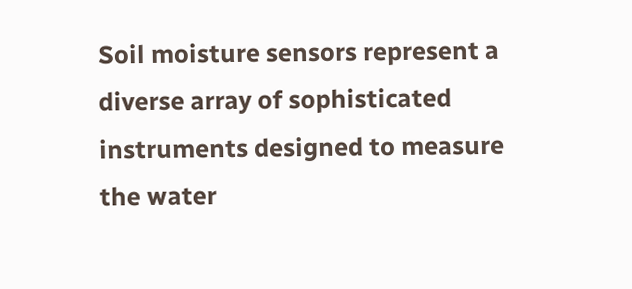Soil moisture sensors represent a diverse array of sophisticated instruments designed to measure the water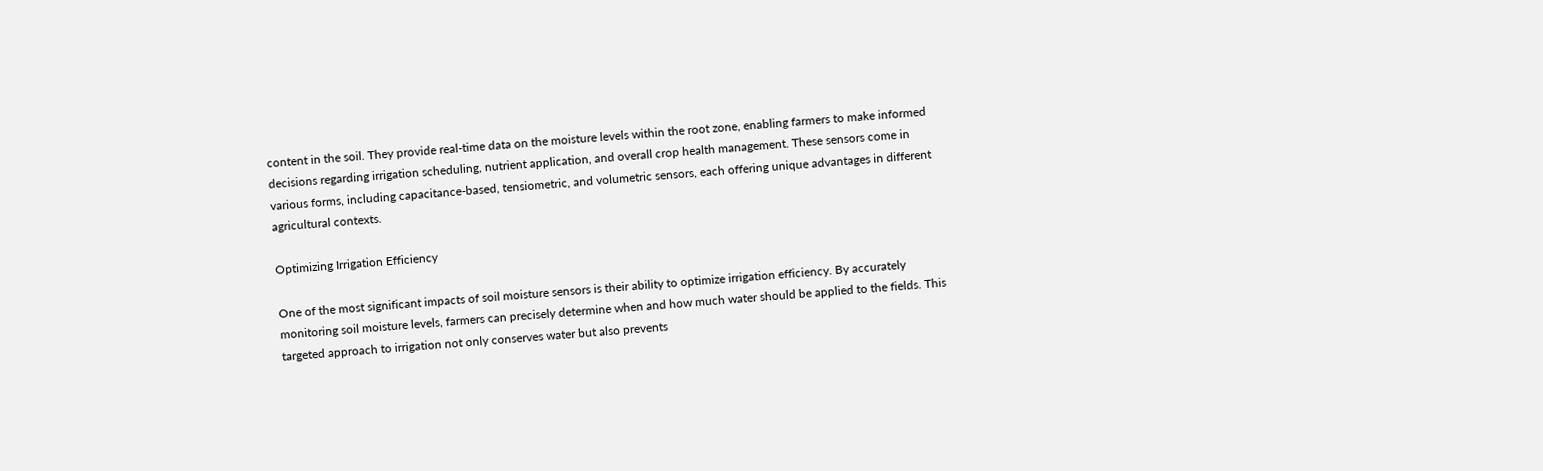content in the soil. They provide real-time data on the moisture levels within the root zone, enabling farmers to make informed decisions regarding irrigation scheduling, nutrient application, and overall crop health management. These sensors come in various forms, including capacitance-based, tensiometric, and volumetric sensors, each offering unique advantages in different agricultural contexts.

Optimizing Irrigation Efficiency

One of the most significant impacts of soil moisture sensors is their ability to optimize irrigation efficiency. By accurately monitoring soil moisture levels, farmers can precisely determine when and how much water should be applied to the fields. This targeted approach to irrigation not only conserves water but also prevents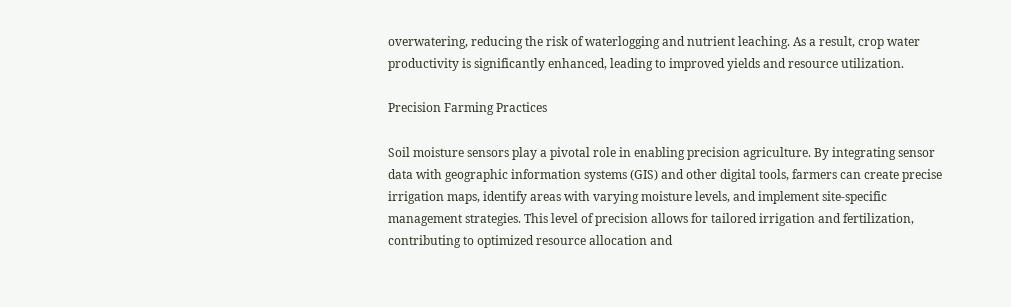overwatering, reducing the risk of waterlogging and nutrient leaching. As a result, crop water productivity is significantly enhanced, leading to improved yields and resource utilization.

Precision Farming Practices

Soil moisture sensors play a pivotal role in enabling precision agriculture. By integrating sensor data with geographic information systems (GIS) and other digital tools, farmers can create precise irrigation maps, identify areas with varying moisture levels, and implement site-specific management strategies. This level of precision allows for tailored irrigation and fertilization, contributing to optimized resource allocation and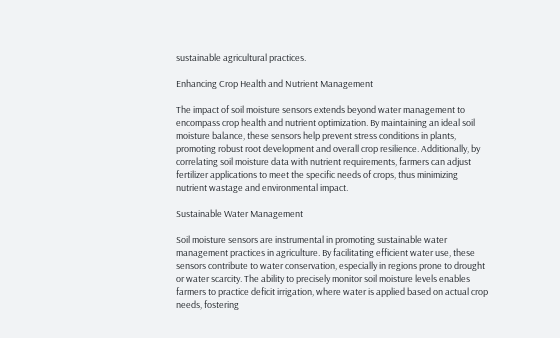sustainable agricultural practices.

Enhancing Crop Health and Nutrient Management

The impact of soil moisture sensors extends beyond water management to encompass crop health and nutrient optimization. By maintaining an ideal soil moisture balance, these sensors help prevent stress conditions in plants, promoting robust root development and overall crop resilience. Additionally, by correlating soil moisture data with nutrient requirements, farmers can adjust fertilizer applications to meet the specific needs of crops, thus minimizing nutrient wastage and environmental impact.

Sustainable Water Management

Soil moisture sensors are instrumental in promoting sustainable water management practices in agriculture. By facilitating efficient water use, these sensors contribute to water conservation, especially in regions prone to drought or water scarcity. The ability to precisely monitor soil moisture levels enables farmers to practice deficit irrigation, where water is applied based on actual crop needs, fostering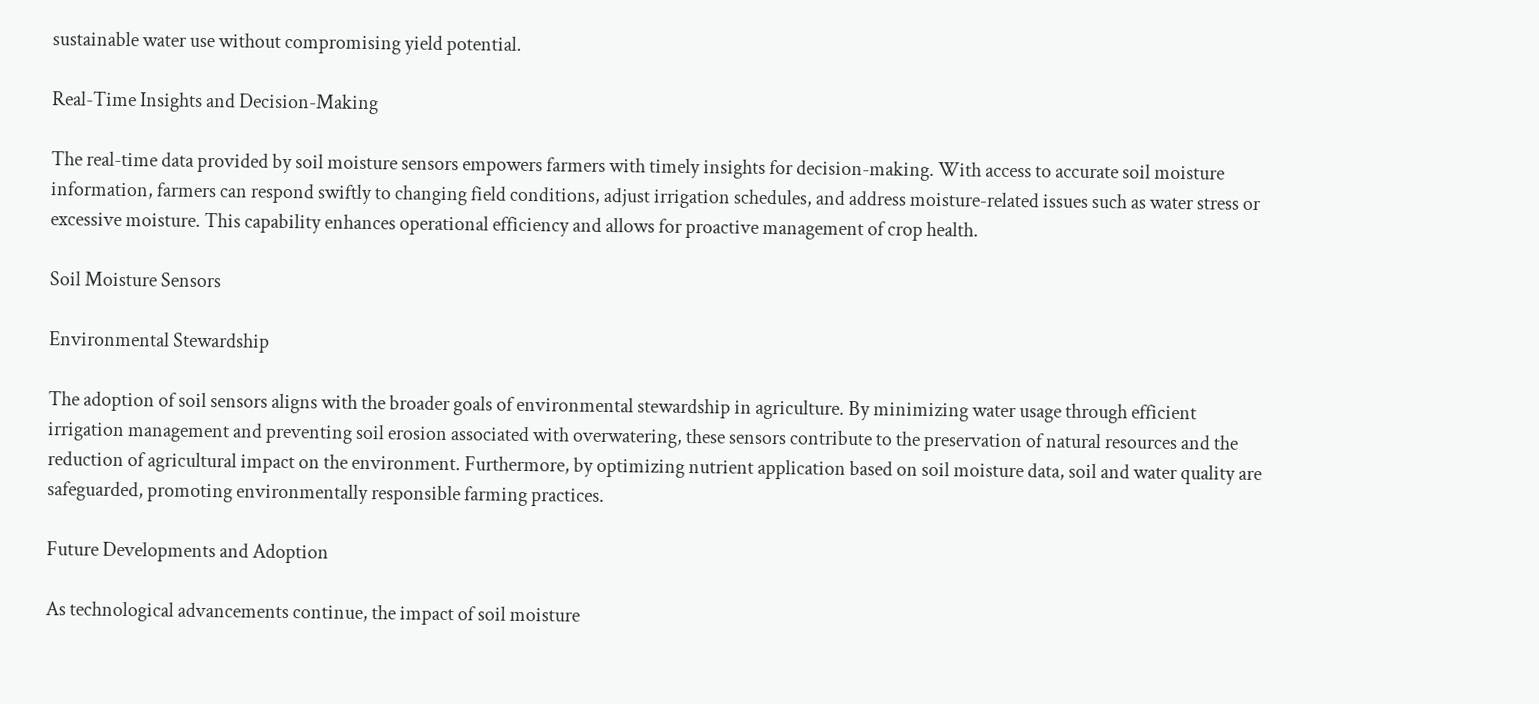sustainable water use without compromising yield potential.

Real-Time Insights and Decision-Making

The real-time data provided by soil moisture sensors empowers farmers with timely insights for decision-making. With access to accurate soil moisture information, farmers can respond swiftly to changing field conditions, adjust irrigation schedules, and address moisture-related issues such as water stress or excessive moisture. This capability enhances operational efficiency and allows for proactive management of crop health.

Soil Moisture Sensors

Environmental Stewardship

The adoption of soil sensors aligns with the broader goals of environmental stewardship in agriculture. By minimizing water usage through efficient irrigation management and preventing soil erosion associated with overwatering, these sensors contribute to the preservation of natural resources and the reduction of agricultural impact on the environment. Furthermore, by optimizing nutrient application based on soil moisture data, soil and water quality are safeguarded, promoting environmentally responsible farming practices.

Future Developments and Adoption

As technological advancements continue, the impact of soil moisture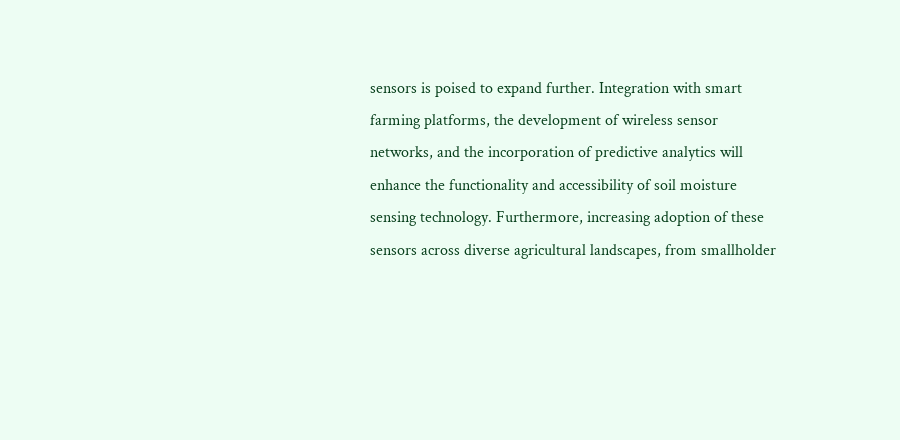sensors is poised to expand further. Integration with smart farming platforms, the development of wireless sensor networks, and the incorporation of predictive analytics will enhance the functionality and accessibility of soil moisture sensing technology. Furthermore, increasing adoption of these sensors across diverse agricultural landscapes, from smallholder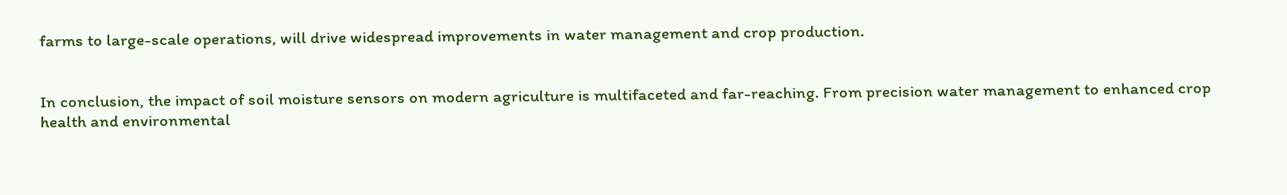farms to large-scale operations, will drive widespread improvements in water management and crop production.


In conclusion, the impact of soil moisture sensors on modern agriculture is multifaceted and far-reaching. From precision water management to enhanced crop health and environmental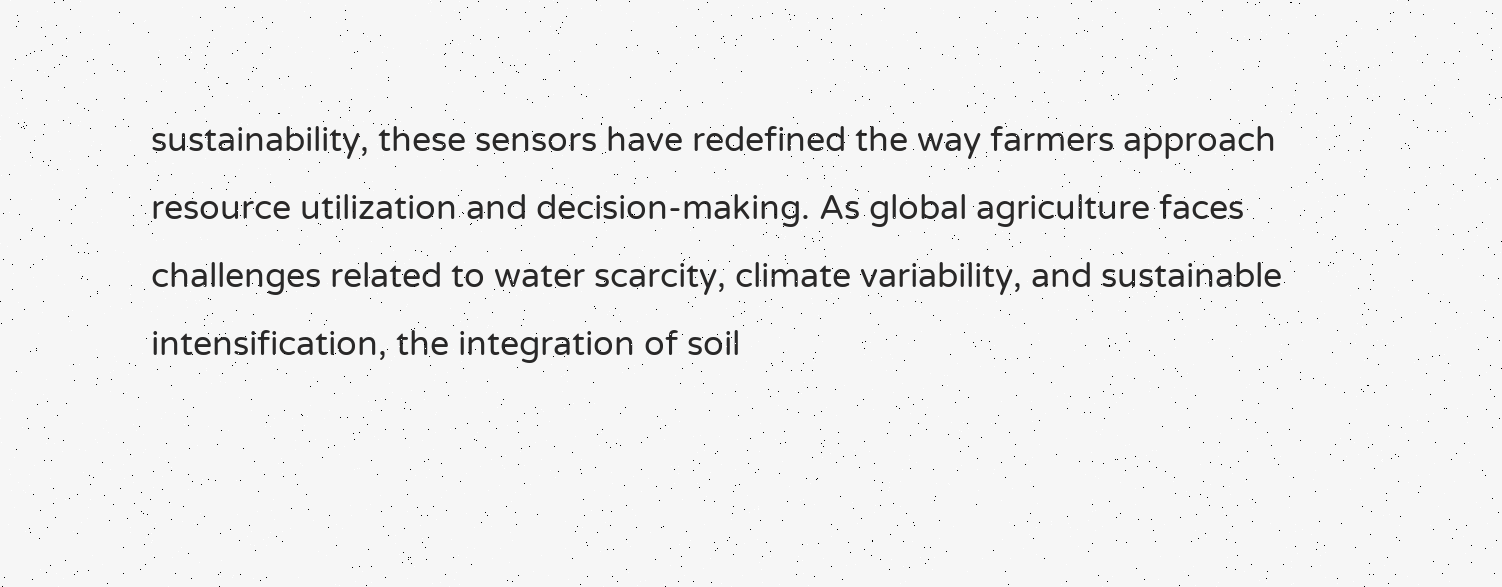sustainability, these sensors have redefined the way farmers approach resource utilization and decision-making. As global agriculture faces challenges related to water scarcity, climate variability, and sustainable intensification, the integration of soil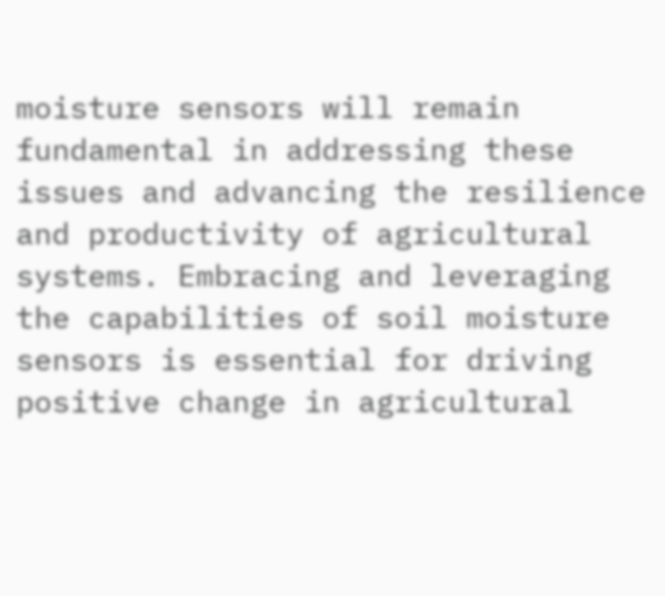moisture sensors will remain fundamental in addressing these issues and advancing the resilience and productivity of agricultural systems. Embracing and leveraging the capabilities of soil moisture sensors is essential for driving positive change in agricultural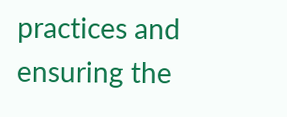practices and ensuring the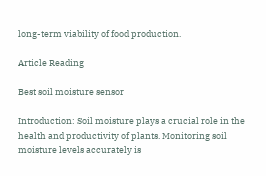long-term viability of food production.

Article Reading

Best soil moisture sensor

Introduction: Soil moisture plays a crucial role in the health and productivity of plants. Monitoring soil moisture levels accurately is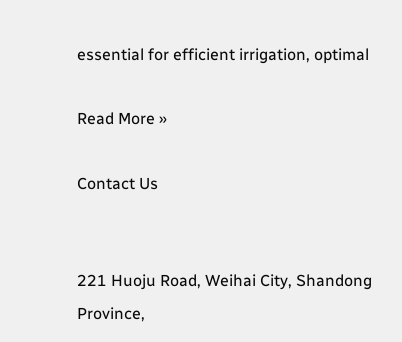essential for efficient irrigation, optimal

Read More »

Contact Us


221 Huoju Road, Weihai City, Shandong Province,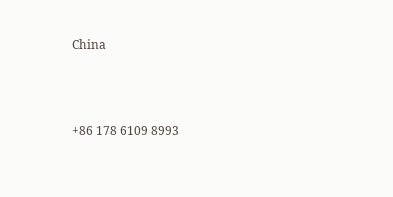China



+86 178 6109 8993